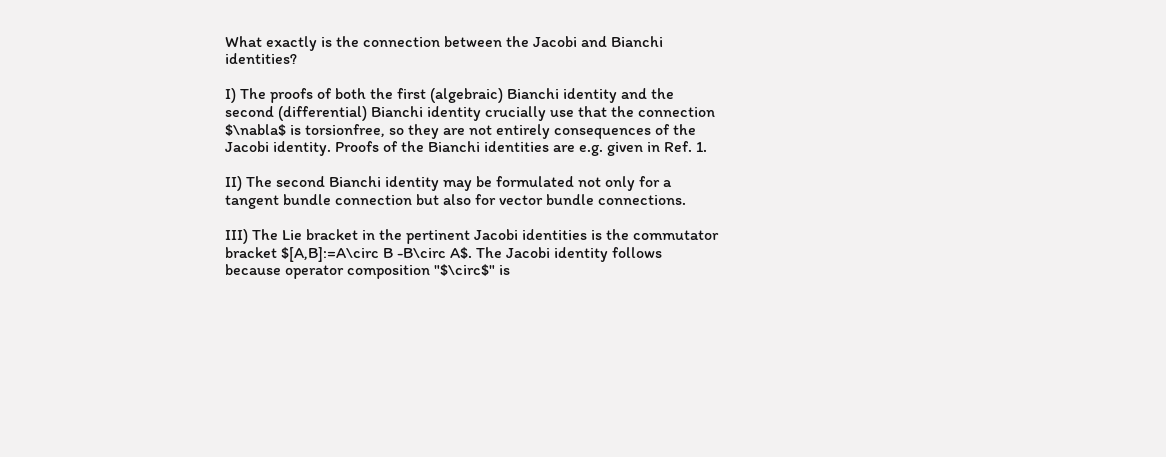What exactly is the connection between the Jacobi and Bianchi identities?

I) The proofs of both the first (algebraic) Bianchi identity and the second (differential) Bianchi identity crucially use that the connection $\nabla$ is torsionfree, so they are not entirely consequences of the Jacobi identity. Proofs of the Bianchi identities are e.g. given in Ref. 1.

II) The second Bianchi identity may be formulated not only for a tangent bundle connection but also for vector bundle connections.

III) The Lie bracket in the pertinent Jacobi identities is the commutator bracket $[A,B]:=A\circ B -B\circ A$. The Jacobi identity follows because operator composition "$\circ$" is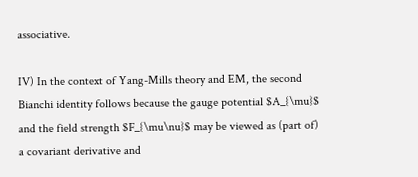associative.

IV) In the context of Yang-Mills theory and EM, the second Bianchi identity follows because the gauge potential $A_{\mu}$ and the field strength $F_{\mu\nu}$ may be viewed as (part of) a covariant derivative and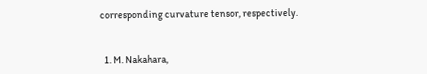corresponding curvature tensor, respectively.


  1. M. Nakahara,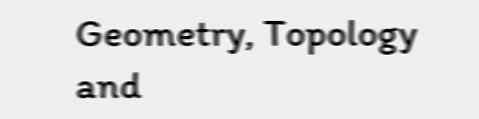Geometry, Topology and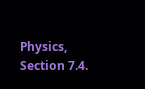Physics, Section 7.4.